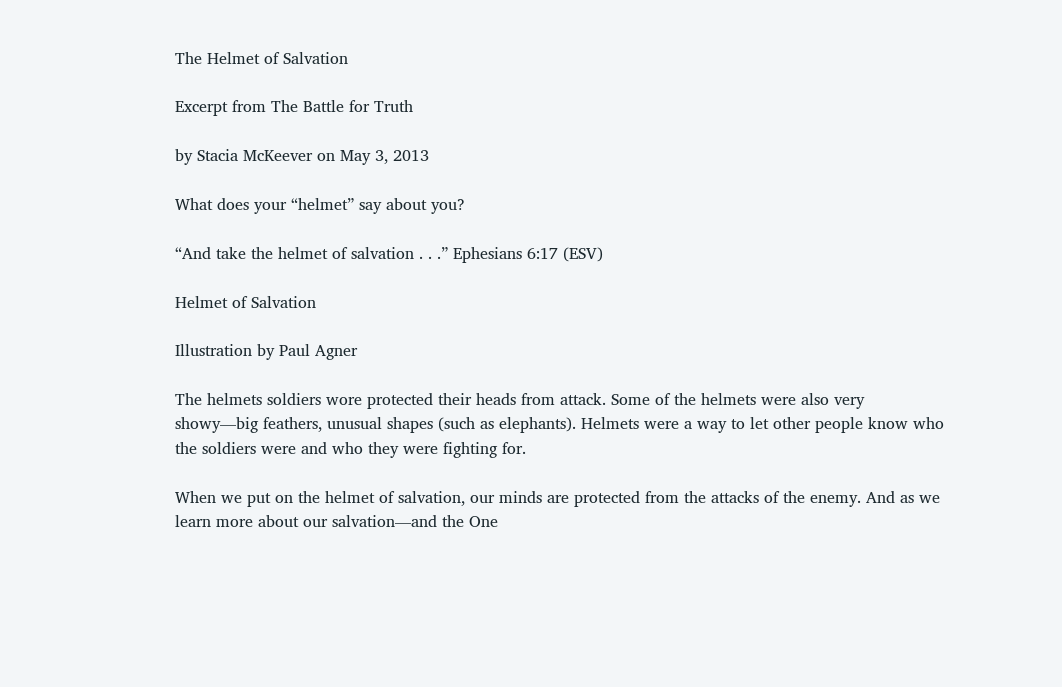The Helmet of Salvation

Excerpt from The Battle for Truth

by Stacia McKeever on May 3, 2013

What does your “helmet” say about you?

“And take the helmet of salvation . . .” Ephesians 6:17 (ESV)

Helmet of Salvation

Illustration by Paul Agner

The helmets soldiers wore protected their heads from attack. Some of the helmets were also very showy—big feathers, unusual shapes (such as elephants). Helmets were a way to let other people know who the soldiers were and who they were fighting for.

When we put on the helmet of salvation, our minds are protected from the attacks of the enemy. And as we learn more about our salvation—and the One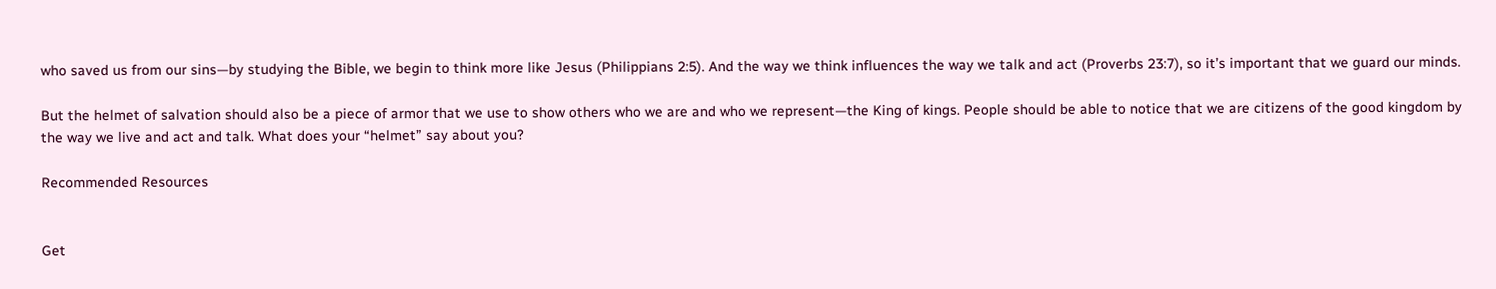who saved us from our sins—by studying the Bible, we begin to think more like Jesus (Philippians 2:5). And the way we think influences the way we talk and act (Proverbs 23:7), so it’s important that we guard our minds.

But the helmet of salvation should also be a piece of armor that we use to show others who we are and who we represent—the King of kings. People should be able to notice that we are citizens of the good kingdom by the way we live and act and talk. What does your “helmet” say about you?

Recommended Resources


Get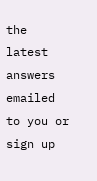the latest answers emailed to you or sign up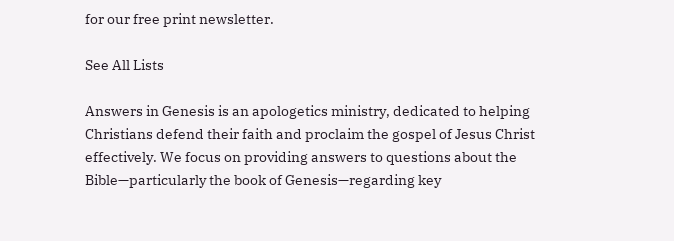for our free print newsletter.

See All Lists

Answers in Genesis is an apologetics ministry, dedicated to helping Christians defend their faith and proclaim the gospel of Jesus Christ effectively. We focus on providing answers to questions about the Bible—particularly the book of Genesis—regarding key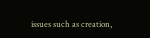issues such as creation,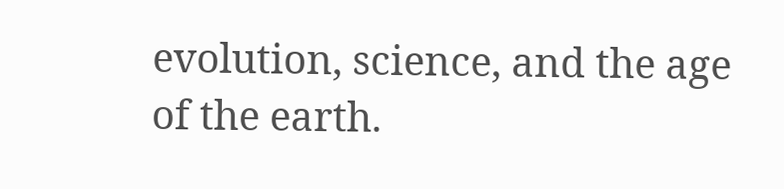evolution, science, and the age of the earth.